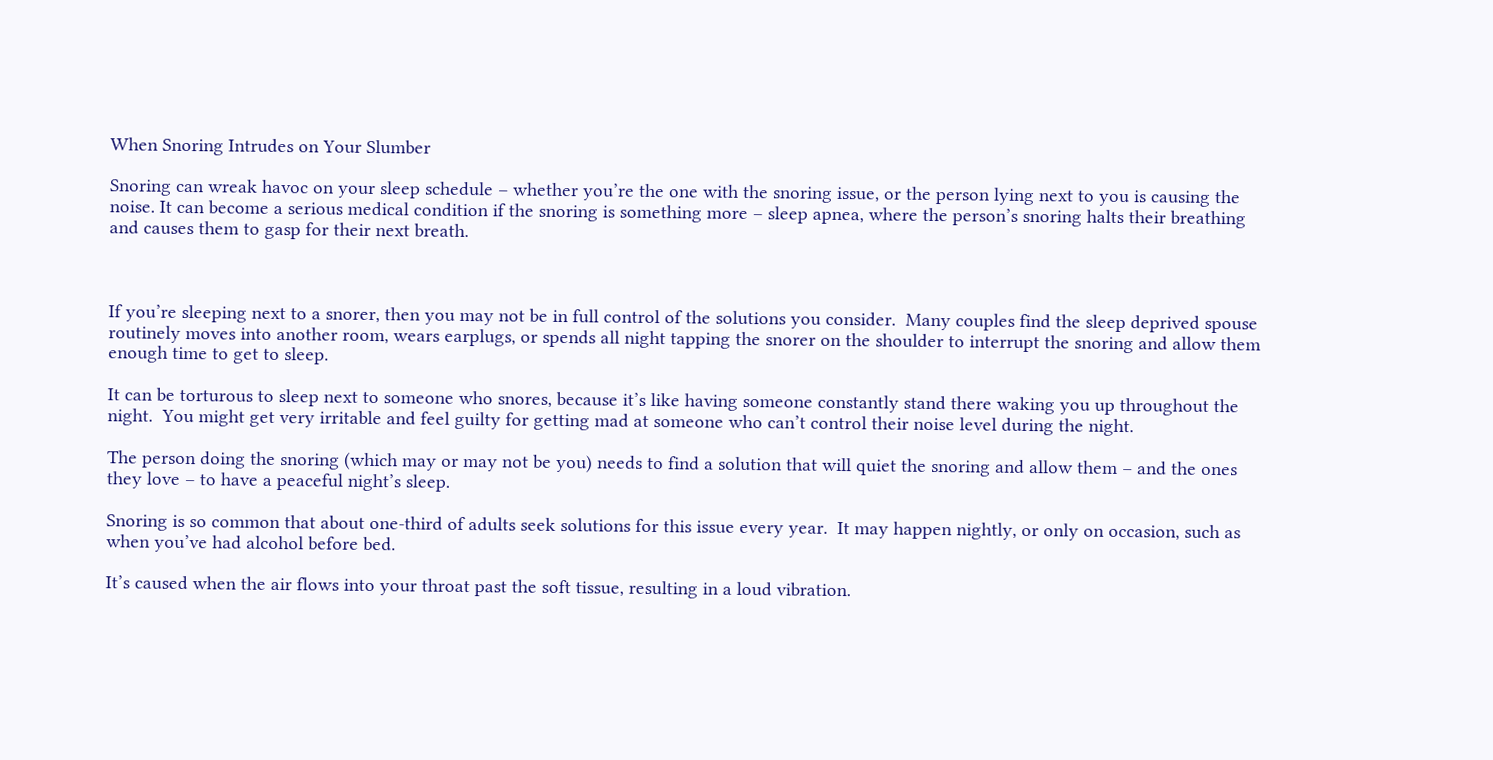When Snoring Intrudes on Your Slumber

Snoring can wreak havoc on your sleep schedule – whether you’re the one with the snoring issue, or the person lying next to you is causing the noise. It can become a serious medical condition if the snoring is something more – sleep apnea, where the person’s snoring halts their breathing and causes them to gasp for their next breath.



If you’re sleeping next to a snorer, then you may not be in full control of the solutions you consider.  Many couples find the sleep deprived spouse routinely moves into another room, wears earplugs, or spends all night tapping the snorer on the shoulder to interrupt the snoring and allow them enough time to get to sleep.

It can be torturous to sleep next to someone who snores, because it’s like having someone constantly stand there waking you up throughout the night.  You might get very irritable and feel guilty for getting mad at someone who can’t control their noise level during the night.

The person doing the snoring (which may or may not be you) needs to find a solution that will quiet the snoring and allow them – and the ones they love – to have a peaceful night’s sleep.

Snoring is so common that about one-third of adults seek solutions for this issue every year.  It may happen nightly, or only on occasion, such as when you’ve had alcohol before bed.

It’s caused when the air flows into your throat past the soft tissue, resulting in a loud vibration.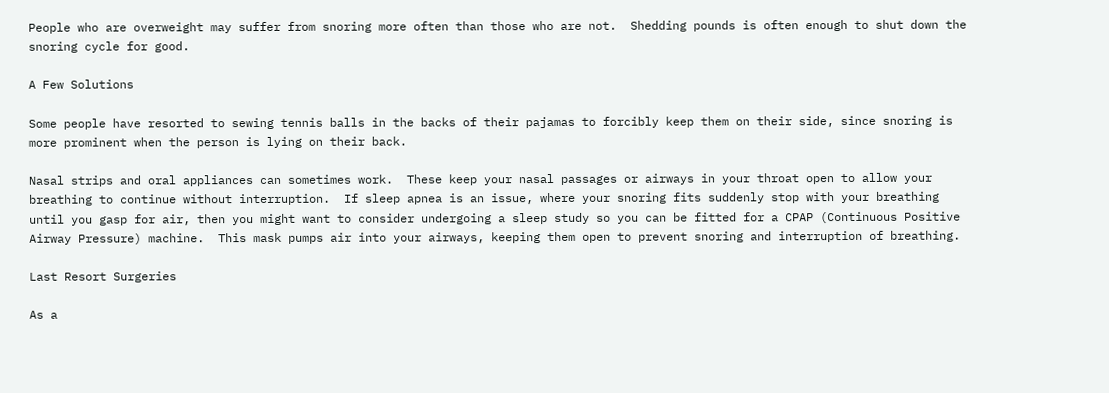People who are overweight may suffer from snoring more often than those who are not.  Shedding pounds is often enough to shut down the snoring cycle for good.

A Few Solutions

Some people have resorted to sewing tennis balls in the backs of their pajamas to forcibly keep them on their side, since snoring is more prominent when the person is lying on their back.

Nasal strips and oral appliances can sometimes work.  These keep your nasal passages or airways in your throat open to allow your breathing to continue without interruption.  If sleep apnea is an issue, where your snoring fits suddenly stop with your breathing until you gasp for air, then you might want to consider undergoing a sleep study so you can be fitted for a CPAP (Continuous Positive Airway Pressure) machine.  This mask pumps air into your airways, keeping them open to prevent snoring and interruption of breathing.

Last Resort Surgeries

As a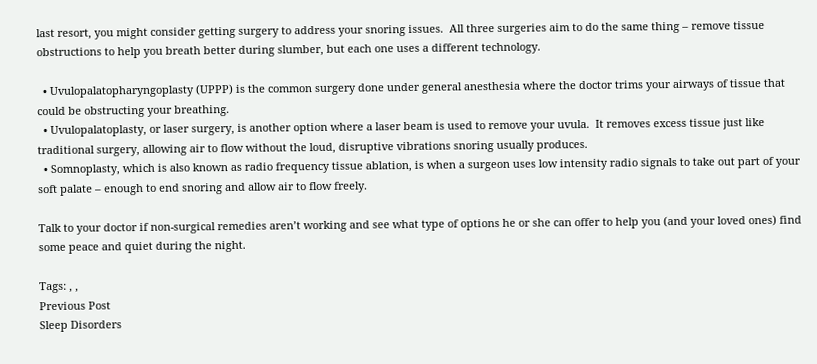last resort, you might consider getting surgery to address your snoring issues.  All three surgeries aim to do the same thing – remove tissue obstructions to help you breath better during slumber, but each one uses a different technology.

  • Uvulopalatopharyngoplasty (UPPP) is the common surgery done under general anesthesia where the doctor trims your airways of tissue that could be obstructing your breathing.
  • Uvulopalatoplasty, or laser surgery, is another option where a laser beam is used to remove your uvula.  It removes excess tissue just like traditional surgery, allowing air to flow without the loud, disruptive vibrations snoring usually produces.
  • Somnoplasty, which is also known as radio frequency tissue ablation, is when a surgeon uses low intensity radio signals to take out part of your soft palate – enough to end snoring and allow air to flow freely.

Talk to your doctor if non-surgical remedies aren’t working and see what type of options he or she can offer to help you (and your loved ones) find some peace and quiet during the night.

Tags: , ,
Previous Post
Sleep Disorders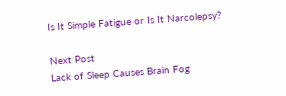Is It Simple Fatigue or Is It Narcolepsy?

Next Post
Lack of Sleep Causes Brain Fog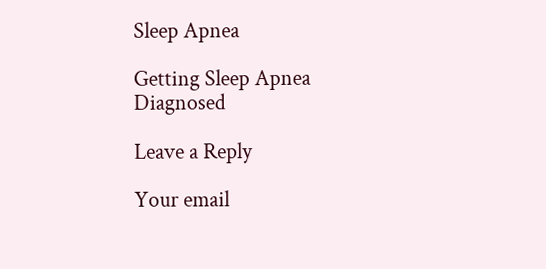Sleep Apnea

Getting Sleep Apnea Diagnosed

Leave a Reply

Your email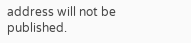address will not be published.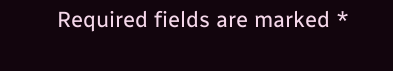Required fields are marked *